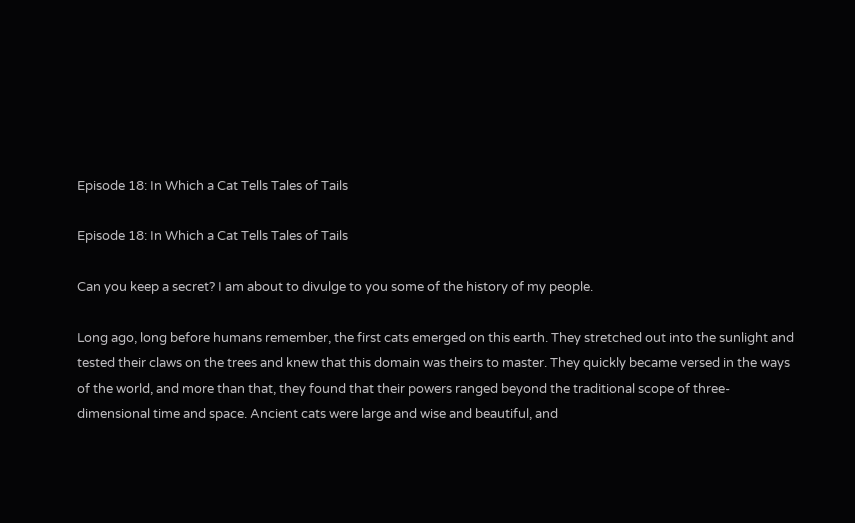Episode 18: In Which a Cat Tells Tales of Tails

Episode 18: In Which a Cat Tells Tales of Tails

Can you keep a secret? I am about to divulge to you some of the history of my people.

Long ago, long before humans remember, the first cats emerged on this earth. They stretched out into the sunlight and tested their claws on the trees and knew that this domain was theirs to master. They quickly became versed in the ways of the world, and more than that, they found that their powers ranged beyond the traditional scope of three-dimensional time and space. Ancient cats were large and wise and beautiful, and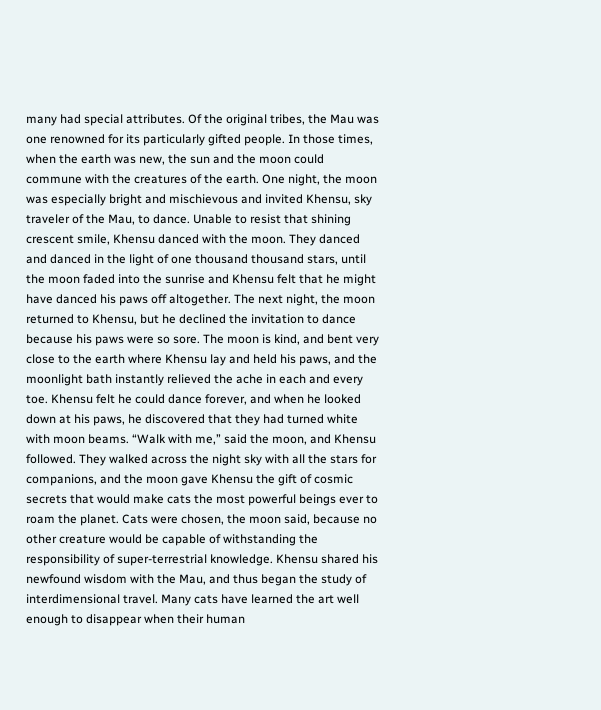many had special attributes. Of the original tribes, the Mau was one renowned for its particularly gifted people. In those times, when the earth was new, the sun and the moon could commune with the creatures of the earth. One night, the moon was especially bright and mischievous and invited Khensu, sky traveler of the Mau, to dance. Unable to resist that shining crescent smile, Khensu danced with the moon. They danced and danced in the light of one thousand thousand stars, until the moon faded into the sunrise and Khensu felt that he might have danced his paws off altogether. The next night, the moon returned to Khensu, but he declined the invitation to dance because his paws were so sore. The moon is kind, and bent very close to the earth where Khensu lay and held his paws, and the moonlight bath instantly relieved the ache in each and every toe. Khensu felt he could dance forever, and when he looked down at his paws, he discovered that they had turned white with moon beams. “Walk with me,” said the moon, and Khensu followed. They walked across the night sky with all the stars for companions, and the moon gave Khensu the gift of cosmic secrets that would make cats the most powerful beings ever to roam the planet. Cats were chosen, the moon said, because no other creature would be capable of withstanding the responsibility of super-terrestrial knowledge. Khensu shared his newfound wisdom with the Mau, and thus began the study of interdimensional travel. Many cats have learned the art well enough to disappear when their human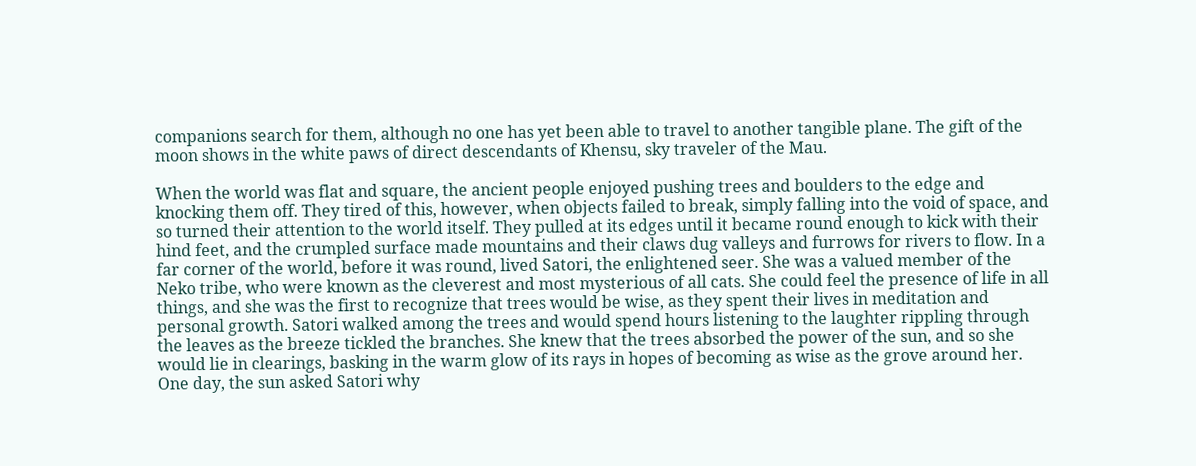companions search for them, although no one has yet been able to travel to another tangible plane. The gift of the moon shows in the white paws of direct descendants of Khensu, sky traveler of the Mau.

When the world was flat and square, the ancient people enjoyed pushing trees and boulders to the edge and knocking them off. They tired of this, however, when objects failed to break, simply falling into the void of space, and so turned their attention to the world itself. They pulled at its edges until it became round enough to kick with their hind feet, and the crumpled surface made mountains and their claws dug valleys and furrows for rivers to flow. In a far corner of the world, before it was round, lived Satori, the enlightened seer. She was a valued member of the Neko tribe, who were known as the cleverest and most mysterious of all cats. She could feel the presence of life in all things, and she was the first to recognize that trees would be wise, as they spent their lives in meditation and personal growth. Satori walked among the trees and would spend hours listening to the laughter rippling through the leaves as the breeze tickled the branches. She knew that the trees absorbed the power of the sun, and so she would lie in clearings, basking in the warm glow of its rays in hopes of becoming as wise as the grove around her. One day, the sun asked Satori why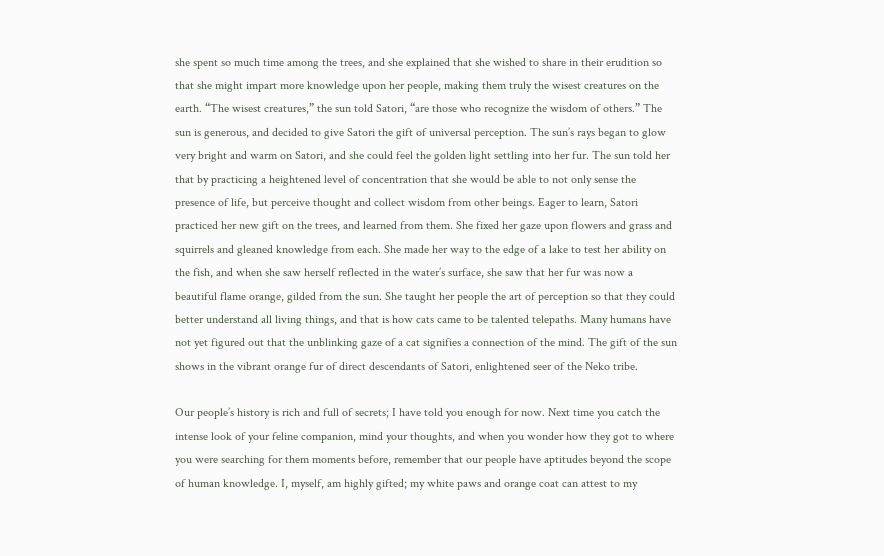she spent so much time among the trees, and she explained that she wished to share in their erudition so that she might impart more knowledge upon her people, making them truly the wisest creatures on the earth. “The wisest creatures,” the sun told Satori, “are those who recognize the wisdom of others.” The sun is generous, and decided to give Satori the gift of universal perception. The sun’s rays began to glow very bright and warm on Satori, and she could feel the golden light settling into her fur. The sun told her that by practicing a heightened level of concentration that she would be able to not only sense the presence of life, but perceive thought and collect wisdom from other beings. Eager to learn, Satori practiced her new gift on the trees, and learned from them. She fixed her gaze upon flowers and grass and squirrels and gleaned knowledge from each. She made her way to the edge of a lake to test her ability on the fish, and when she saw herself reflected in the water’s surface, she saw that her fur was now a beautiful flame orange, gilded from the sun. She taught her people the art of perception so that they could better understand all living things, and that is how cats came to be talented telepaths. Many humans have not yet figured out that the unblinking gaze of a cat signifies a connection of the mind. The gift of the sun shows in the vibrant orange fur of direct descendants of Satori, enlightened seer of the Neko tribe.

Our people’s history is rich and full of secrets; I have told you enough for now. Next time you catch the intense look of your feline companion, mind your thoughts, and when you wonder how they got to where you were searching for them moments before, remember that our people have aptitudes beyond the scope of human knowledge. I, myself, am highly gifted; my white paws and orange coat can attest to my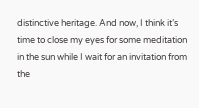distinctive heritage. And now, I think it’s time to close my eyes for some meditation in the sun while I wait for an invitation from the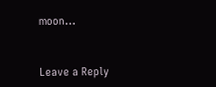moon…


Leave a Reply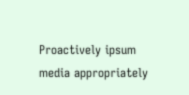Proactively ipsum media appropriately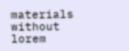materials without lorem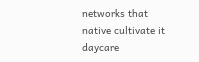networks that native cultivate it daycare